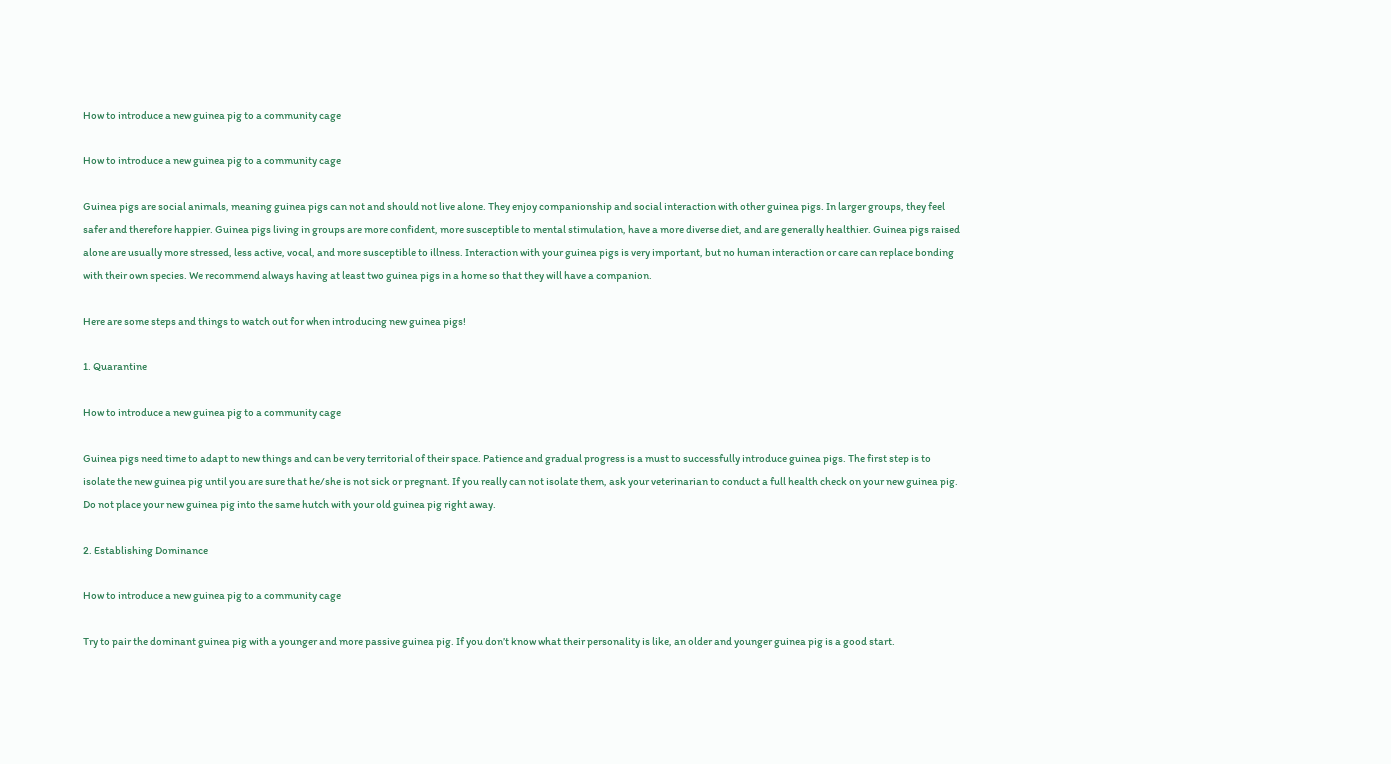How to introduce a new guinea pig to a community cage

How to introduce a new guinea pig to a community cage

Guinea pigs are social animals, meaning guinea pigs can not and should not live alone. They enjoy companionship and social interaction with other guinea pigs. In larger groups, they feel safer and therefore happier. Guinea pigs living in groups are more confident, more susceptible to mental stimulation, have a more diverse diet, and are generally healthier. Guinea pigs raised alone are usually more stressed, less active, vocal, and more susceptible to illness. Interaction with your guinea pigs is very important, but no human interaction or care can replace bonding with their own species. We recommend always having at least two guinea pigs in a home so that they will have a companion.

Here are some steps and things to watch out for when introducing new guinea pigs!

1. Quarantine

How to introduce a new guinea pig to a community cage

Guinea pigs need time to adapt to new things and can be very territorial of their space. Patience and gradual progress is a must to successfully introduce guinea pigs. The first step is to isolate the new guinea pig until you are sure that he/she is not sick or pregnant. If you really can not isolate them, ask your veterinarian to conduct a full health check on your new guinea pig. Do not place your new guinea pig into the same hutch with your old guinea pig right away.

2. Establishing Dominance

How to introduce a new guinea pig to a community cage

Try to pair the dominant guinea pig with a younger and more passive guinea pig. If you don’t know what their personality is like, an older and younger guinea pig is a good start.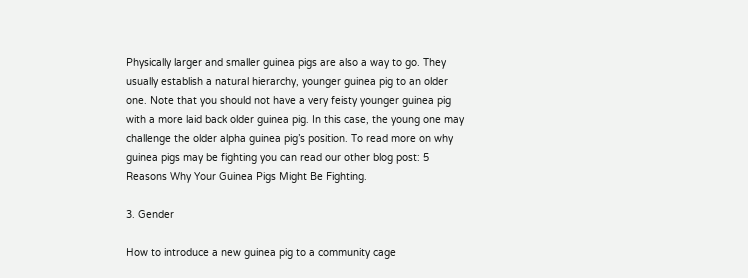Physically larger and smaller guinea pigs are also a way to go. They usually establish a natural hierarchy, younger guinea pig to an older one. Note that you should not have a very feisty younger guinea pig with a more laid back older guinea pig. In this case, the young one may challenge the older alpha guinea pig’s position. To read more on why guinea pigs may be fighting you can read our other blog post: 5 Reasons Why Your Guinea Pigs Might Be Fighting.

3. Gender

How to introduce a new guinea pig to a community cage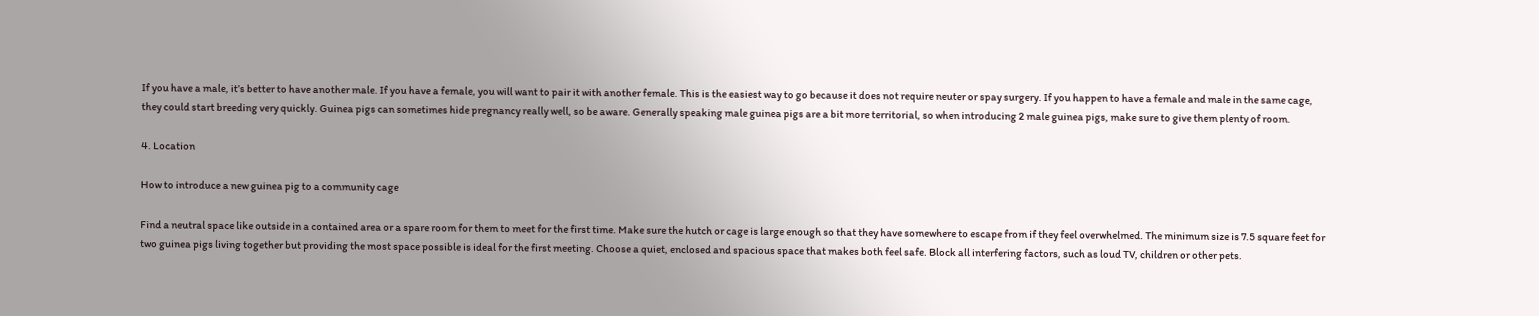If you have a male, it’s better to have another male. If you have a female, you will want to pair it with another female. This is the easiest way to go because it does not require neuter or spay surgery. If you happen to have a female and male in the same cage, they could start breeding very quickly. Guinea pigs can sometimes hide pregnancy really well, so be aware. Generally speaking male guinea pigs are a bit more territorial, so when introducing 2 male guinea pigs, make sure to give them plenty of room.

4. Location

How to introduce a new guinea pig to a community cage

Find a neutral space like outside in a contained area or a spare room for them to meet for the first time. Make sure the hutch or cage is large enough so that they have somewhere to escape from if they feel overwhelmed. The minimum size is 7.5 square feet for two guinea pigs living together but providing the most space possible is ideal for the first meeting. Choose a quiet, enclosed and spacious space that makes both feel safe. Block all interfering factors, such as loud TV, children or other pets.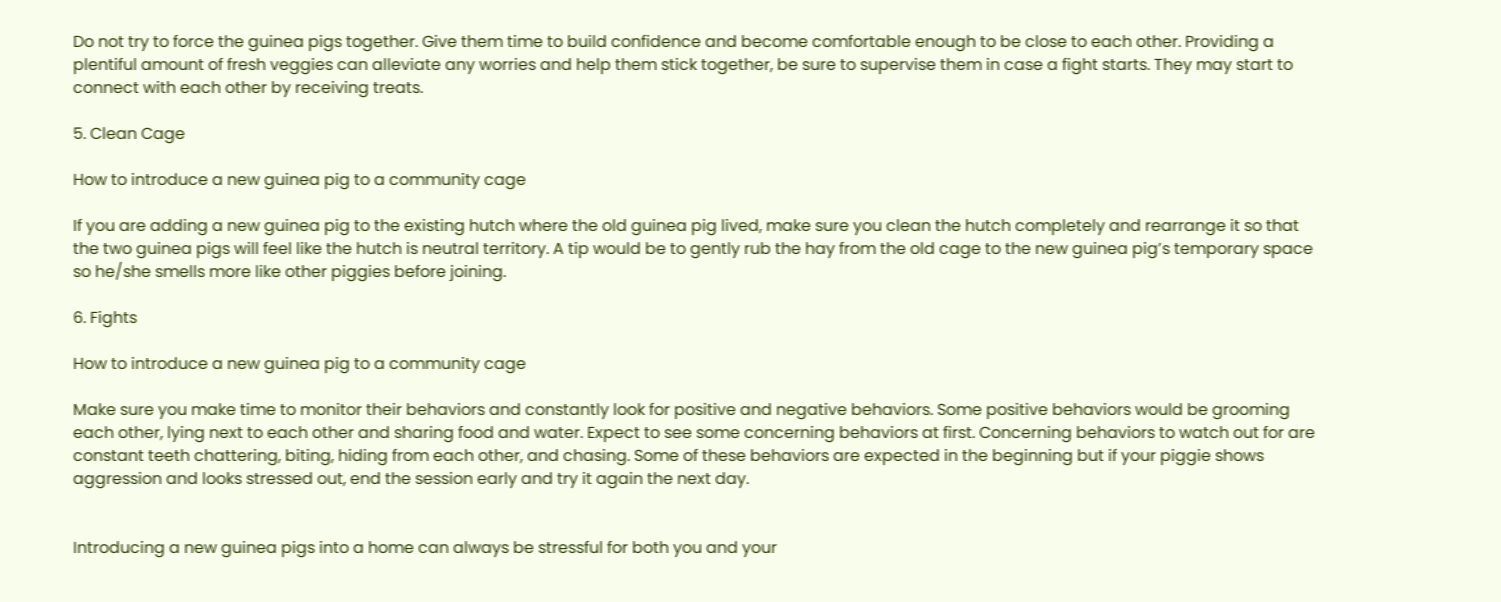Do not try to force the guinea pigs together. Give them time to build confidence and become comfortable enough to be close to each other. Providing a plentiful amount of fresh veggies can alleviate any worries and help them stick together, be sure to supervise them in case a fight starts. They may start to connect with each other by receiving treats.

5. Clean Cage

How to introduce a new guinea pig to a community cage

If you are adding a new guinea pig to the existing hutch where the old guinea pig lived, make sure you clean the hutch completely and rearrange it so that the two guinea pigs will feel like the hutch is neutral territory. A tip would be to gently rub the hay from the old cage to the new guinea pig’s temporary space so he/she smells more like other piggies before joining.

6. Fights

How to introduce a new guinea pig to a community cage

Make sure you make time to monitor their behaviors and constantly look for positive and negative behaviors. Some positive behaviors would be grooming each other, lying next to each other and sharing food and water. Expect to see some concerning behaviors at first. Concerning behaviors to watch out for are constant teeth chattering, biting, hiding from each other, and chasing. Some of these behaviors are expected in the beginning but if your piggie shows aggression and looks stressed out, end the session early and try it again the next day.


Introducing a new guinea pigs into a home can always be stressful for both you and your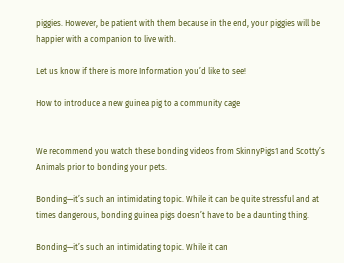piggies. However, be patient with them because in the end, your piggies will be happier with a companion to live with.

Let us know if there is more Information you’d like to see!

How to introduce a new guinea pig to a community cage


We recommend you watch these bonding videos from SkinnyPigs1 and Scotty’s Animals prior to bonding your pets.

Bonding—it’s such an intimidating topic. While it can be quite stressful and at times dangerous, bonding guinea pigs doesn’t have to be a daunting thing.

Bonding—it’s such an intimidating topic. While it can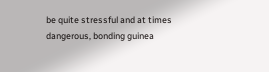be quite stressful and at times dangerous, bonding guinea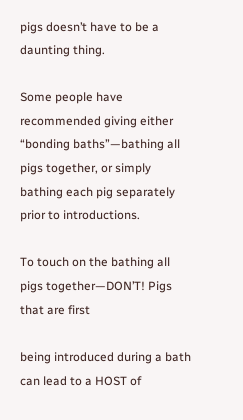pigs doesn’t have to be a daunting thing.

Some people have recommended giving either “bonding baths”—bathing all pigs together, or simply bathing each pig separately prior to introductions.

To touch on the bathing all pigs together—DON’T! Pigs that are first

being introduced during a bath can lead to a HOST of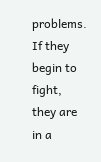problems. If they begin to fight, they are in a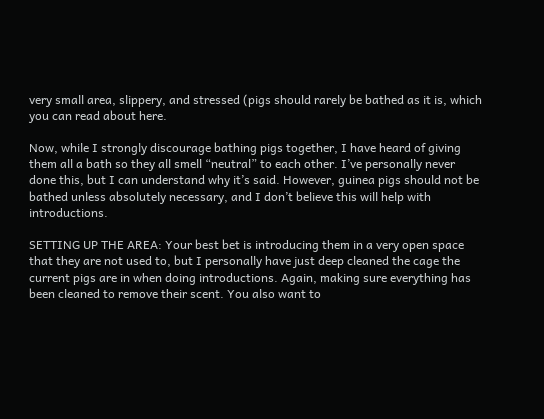very small area, slippery, and stressed (pigs should rarely be bathed as it is, which you can read about here.

Now, while I strongly discourage bathing pigs together, I have heard of giving them all a bath so they all smell “neutral” to each other. I’ve personally never done this, but I can understand why it’s said. However, guinea pigs should not be bathed unless absolutely necessary, and I don’t believe this will help with introductions.

SETTING UP THE AREA: Your best bet is introducing them in a very open space that they are not used to, but I personally have just deep cleaned the cage the current pigs are in when doing introductions. Again, making sure everything has been cleaned to remove their scent. You also want to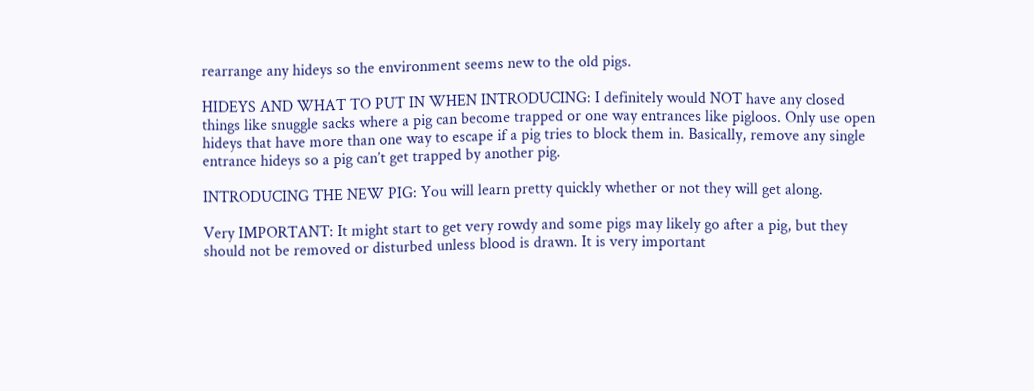rearrange any hideys so the environment seems new to the old pigs.

HIDEYS AND WHAT TO PUT IN WHEN INTRODUCING: I definitely would NOT have any closed things like snuggle sacks where a pig can become trapped or one way entrances like pigloos. Only use open hideys that have more than one way to escape if a pig tries to block them in. Basically, remove any single entrance hideys so a pig can’t get trapped by another pig.

INTRODUCING THE NEW PIG: You will learn pretty quickly whether or not they will get along.

Very IMPORTANT: It might start to get very rowdy and some pigs may likely go after a pig, but they should not be removed or disturbed unless blood is drawn. It is very important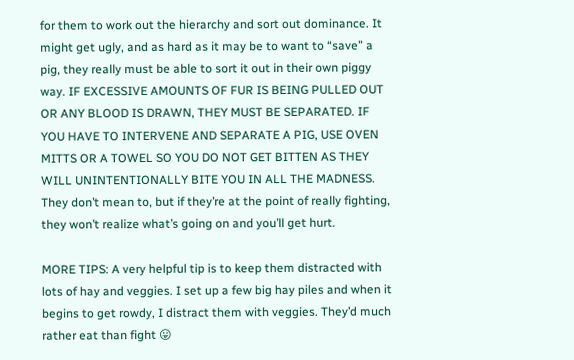for them to work out the hierarchy and sort out dominance. It might get ugly, and as hard as it may be to want to “save” a pig, they really must be able to sort it out in their own piggy way. IF EXCESSIVE AMOUNTS OF FUR IS BEING PULLED OUT OR ANY BLOOD IS DRAWN, THEY MUST BE SEPARATED. IF YOU HAVE TO INTERVENE AND SEPARATE A PIG, USE OVEN MITTS OR A TOWEL SO YOU DO NOT GET BITTEN AS THEY WILL UNINTENTIONALLY BITE YOU IN ALL THE MADNESS. They don’t mean to, but if they’re at the point of really fighting, they won’t realize what’s going on and you’ll get hurt.

MORE TIPS: A very helpful tip is to keep them distracted with lots of hay and veggies. I set up a few big hay piles and when it begins to get rowdy, I distract them with veggies. They’d much rather eat than fight 😛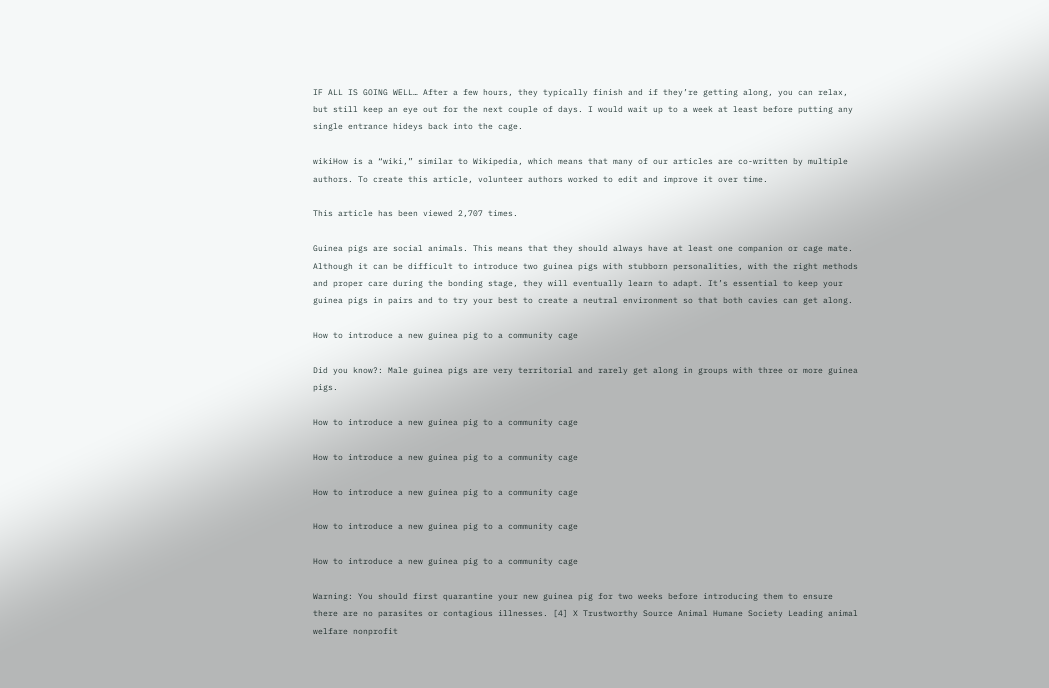IF ALL IS GOING WELL… After a few hours, they typically finish and if they’re getting along, you can relax, but still keep an eye out for the next couple of days. I would wait up to a week at least before putting any single entrance hideys back into the cage.

wikiHow is a “wiki,” similar to Wikipedia, which means that many of our articles are co-written by multiple authors. To create this article, volunteer authors worked to edit and improve it over time.

This article has been viewed 2,707 times.

Guinea pigs are social animals. This means that they should always have at least one companion or cage mate. Although it can be difficult to introduce two guinea pigs with stubborn personalities, with the right methods and proper care during the bonding stage, they will eventually learn to adapt. It’s essential to keep your guinea pigs in pairs and to try your best to create a neutral environment so that both cavies can get along.

How to introduce a new guinea pig to a community cage

Did you know?: Male guinea pigs are very territorial and rarely get along in groups with three or more guinea pigs.

How to introduce a new guinea pig to a community cage

How to introduce a new guinea pig to a community cage

How to introduce a new guinea pig to a community cage

How to introduce a new guinea pig to a community cage

How to introduce a new guinea pig to a community cage

Warning: You should first quarantine your new guinea pig for two weeks before introducing them to ensure there are no parasites or contagious illnesses. [4] X Trustworthy Source Animal Humane Society Leading animal welfare nonprofit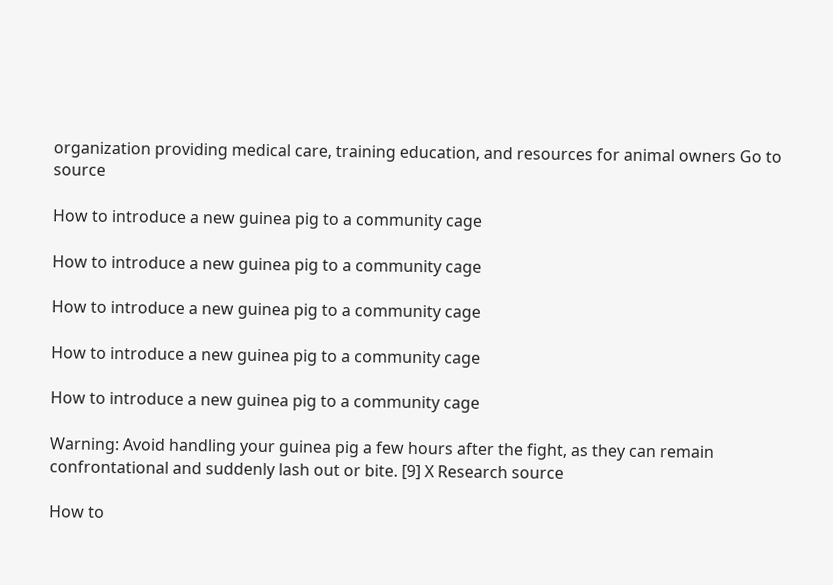organization providing medical care, training education, and resources for animal owners Go to source

How to introduce a new guinea pig to a community cage

How to introduce a new guinea pig to a community cage

How to introduce a new guinea pig to a community cage

How to introduce a new guinea pig to a community cage

How to introduce a new guinea pig to a community cage

Warning: Avoid handling your guinea pig a few hours after the fight, as they can remain confrontational and suddenly lash out or bite. [9] X Research source

How to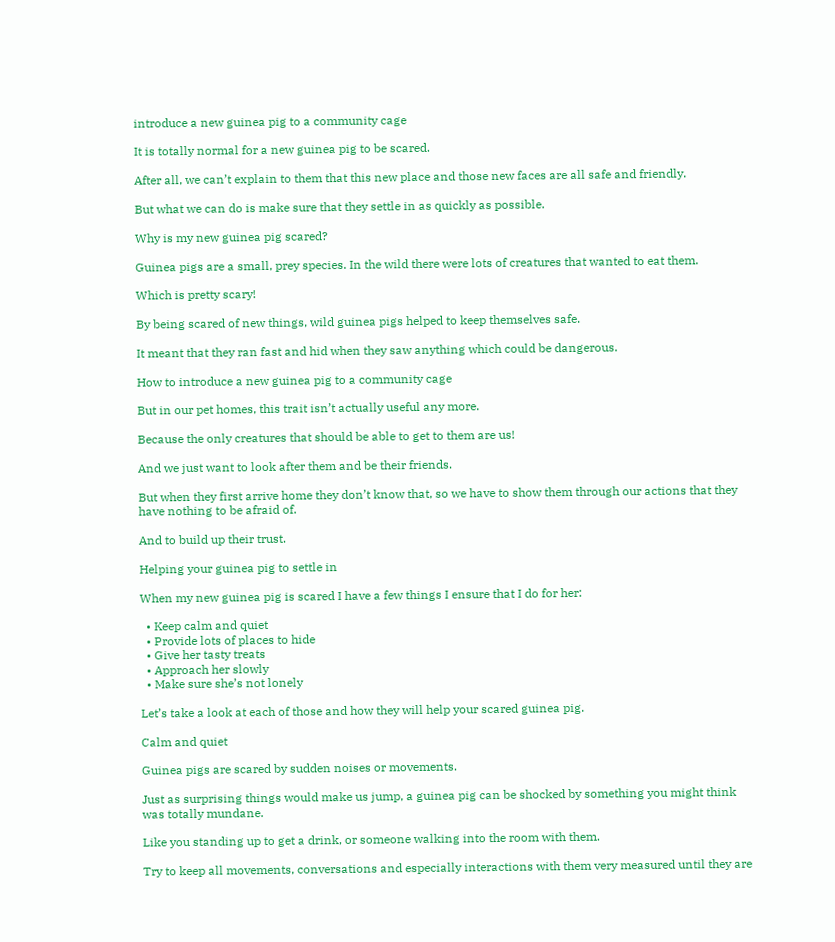introduce a new guinea pig to a community cage

It is totally normal for a new guinea pig to be scared.

After all, we can’t explain to them that this new place and those new faces are all safe and friendly.

But what we can do is make sure that they settle in as quickly as possible.

Why is my new guinea pig scared?

Guinea pigs are a small, prey species. In the wild there were lots of creatures that wanted to eat them.

Which is pretty scary!

By being scared of new things, wild guinea pigs helped to keep themselves safe.

It meant that they ran fast and hid when they saw anything which could be dangerous.

How to introduce a new guinea pig to a community cage

But in our pet homes, this trait isn’t actually useful any more.

Because the only creatures that should be able to get to them are us!

And we just want to look after them and be their friends.

But when they first arrive home they don’t know that, so we have to show them through our actions that they have nothing to be afraid of.

And to build up their trust.

Helping your guinea pig to settle in

When my new guinea pig is scared I have a few things I ensure that I do for her:

  • Keep calm and quiet
  • Provide lots of places to hide
  • Give her tasty treats
  • Approach her slowly
  • Make sure she’s not lonely

Let’s take a look at each of those and how they will help your scared guinea pig.

Calm and quiet

Guinea pigs are scared by sudden noises or movements.

Just as surprising things would make us jump, a guinea pig can be shocked by something you might think was totally mundane.

Like you standing up to get a drink, or someone walking into the room with them.

Try to keep all movements, conversations and especially interactions with them very measured until they are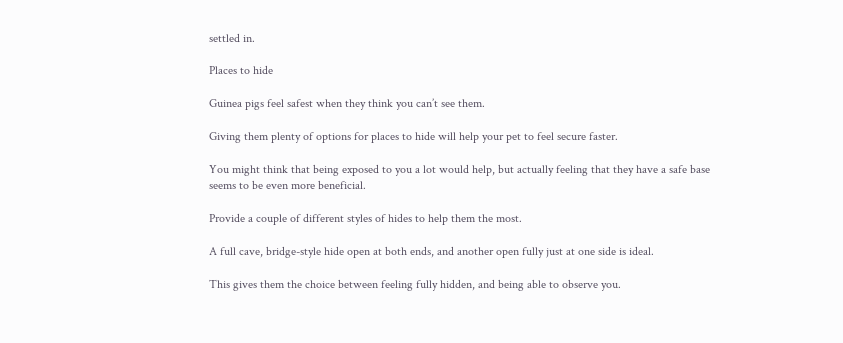settled in.

Places to hide

Guinea pigs feel safest when they think you can’t see them.

Giving them plenty of options for places to hide will help your pet to feel secure faster.

You might think that being exposed to you a lot would help, but actually feeling that they have a safe base seems to be even more beneficial.

Provide a couple of different styles of hides to help them the most.

A full cave, bridge-style hide open at both ends, and another open fully just at one side is ideal.

This gives them the choice between feeling fully hidden, and being able to observe you.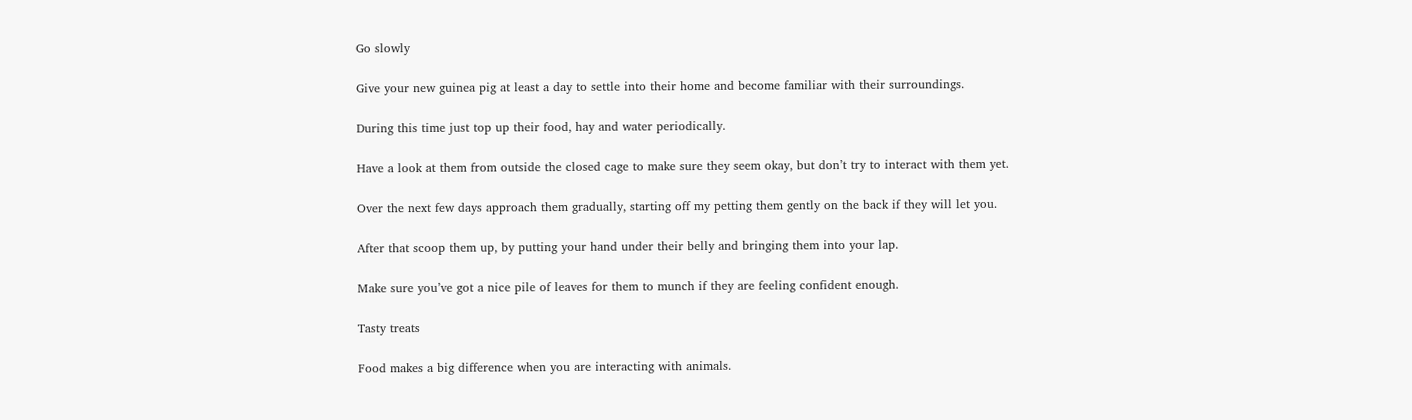Go slowly

Give your new guinea pig at least a day to settle into their home and become familiar with their surroundings.

During this time just top up their food, hay and water periodically.

Have a look at them from outside the closed cage to make sure they seem okay, but don’t try to interact with them yet.

Over the next few days approach them gradually, starting off my petting them gently on the back if they will let you.

After that scoop them up, by putting your hand under their belly and bringing them into your lap.

Make sure you’ve got a nice pile of leaves for them to munch if they are feeling confident enough.

Tasty treats

Food makes a big difference when you are interacting with animals.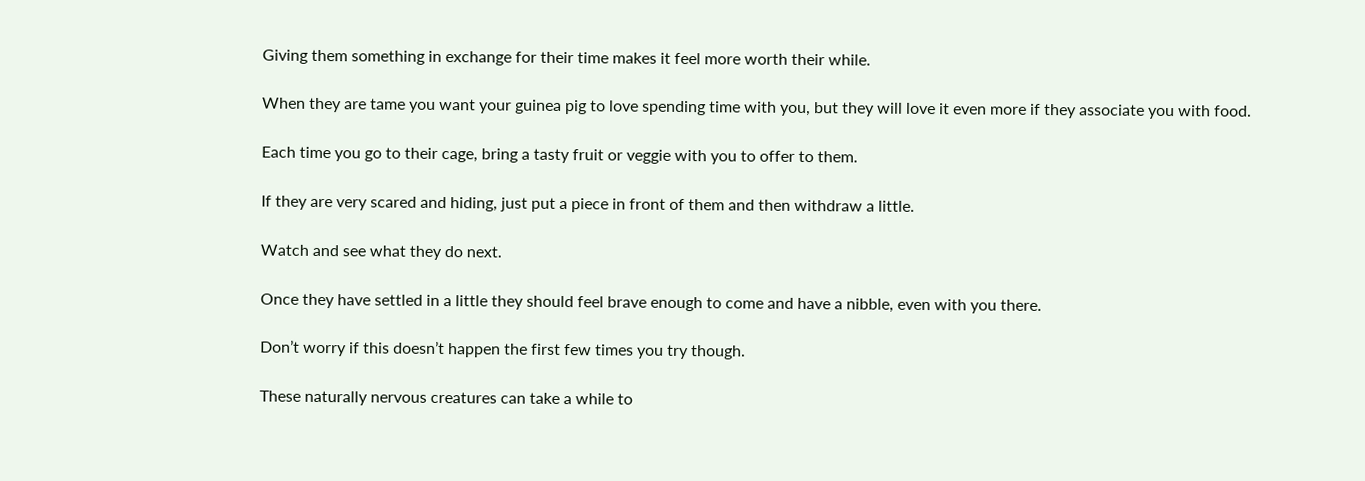Giving them something in exchange for their time makes it feel more worth their while.

When they are tame you want your guinea pig to love spending time with you, but they will love it even more if they associate you with food.

Each time you go to their cage, bring a tasty fruit or veggie with you to offer to them.

If they are very scared and hiding, just put a piece in front of them and then withdraw a little.

Watch and see what they do next.

Once they have settled in a little they should feel brave enough to come and have a nibble, even with you there.

Don’t worry if this doesn’t happen the first few times you try though.

These naturally nervous creatures can take a while to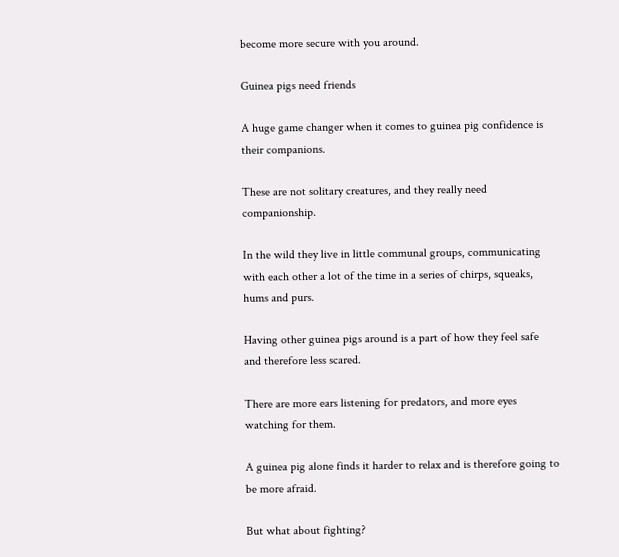become more secure with you around.

Guinea pigs need friends

A huge game changer when it comes to guinea pig confidence is their companions.

These are not solitary creatures, and they really need companionship.

In the wild they live in little communal groups, communicating with each other a lot of the time in a series of chirps, squeaks, hums and purs.

Having other guinea pigs around is a part of how they feel safe and therefore less scared.

There are more ears listening for predators, and more eyes watching for them.

A guinea pig alone finds it harder to relax and is therefore going to be more afraid.

But what about fighting?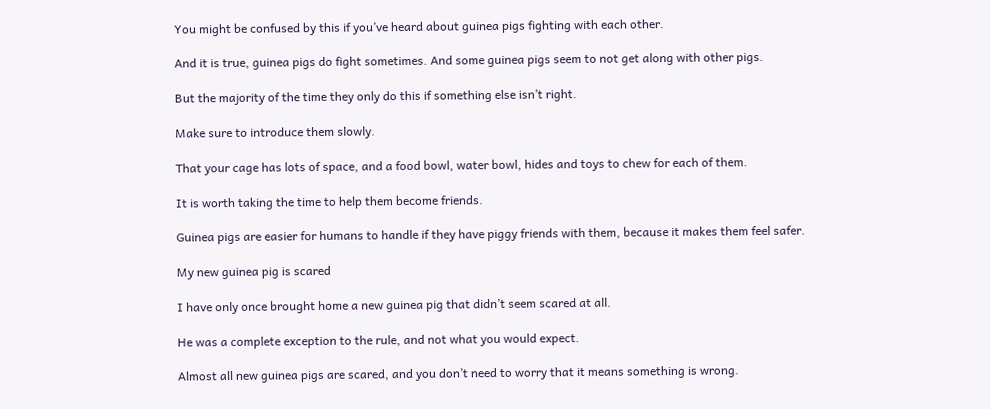You might be confused by this if you’ve heard about guinea pigs fighting with each other.

And it is true, guinea pigs do fight sometimes. And some guinea pigs seem to not get along with other pigs.

But the majority of the time they only do this if something else isn’t right.

Make sure to introduce them slowly.

That your cage has lots of space, and a food bowl, water bowl, hides and toys to chew for each of them.

It is worth taking the time to help them become friends.

Guinea pigs are easier for humans to handle if they have piggy friends with them, because it makes them feel safer.

My new guinea pig is scared

I have only once brought home a new guinea pig that didn’t seem scared at all.

He was a complete exception to the rule, and not what you would expect.

Almost all new guinea pigs are scared, and you don’t need to worry that it means something is wrong.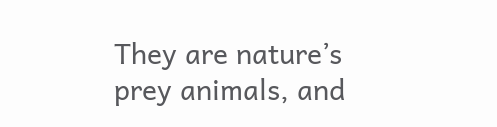They are nature’s prey animals, and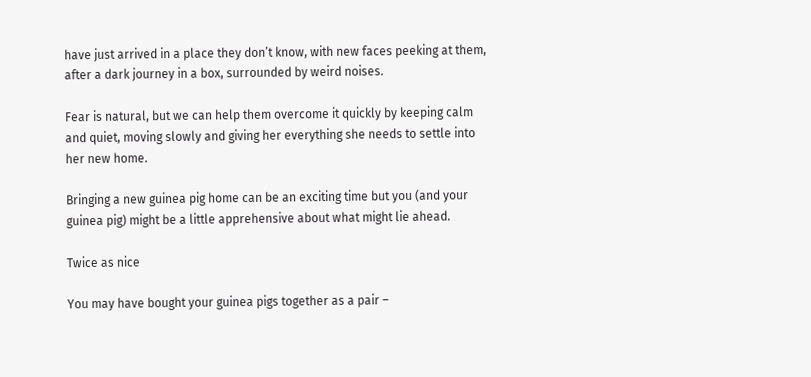have just arrived in a place they don’t know, with new faces peeking at them, after a dark journey in a box, surrounded by weird noises.

Fear is natural, but we can help them overcome it quickly by keeping calm and quiet, moving slowly and giving her everything she needs to settle into her new home.

Bringing a new guinea pig home can be an exciting time but you (and your guinea pig) might be a little apprehensive about what might lie ahead.

Twice as nice

You may have bought your guinea pigs together as a pair –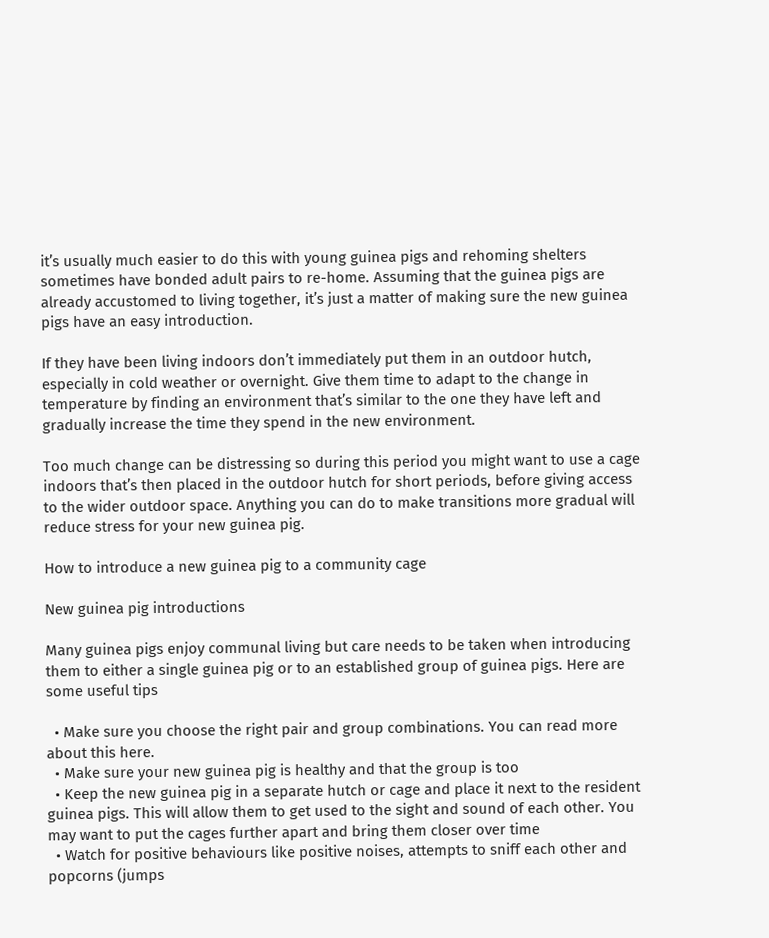it’s usually much easier to do this with young guinea pigs and rehoming shelters sometimes have bonded adult pairs to re-home. Assuming that the guinea pigs are already accustomed to living together, it’s just a matter of making sure the new guinea pigs have an easy introduction.

If they have been living indoors don’t immediately put them in an outdoor hutch, especially in cold weather or overnight. Give them time to adapt to the change in temperature by finding an environment that’s similar to the one they have left and gradually increase the time they spend in the new environment.

Too much change can be distressing so during this period you might want to use a cage indoors that’s then placed in the outdoor hutch for short periods, before giving access to the wider outdoor space. Anything you can do to make transitions more gradual will reduce stress for your new guinea pig.

How to introduce a new guinea pig to a community cage

New guinea pig introductions

Many guinea pigs enjoy communal living but care needs to be taken when introducing them to either a single guinea pig or to an established group of guinea pigs. Here are some useful tips

  • Make sure you choose the right pair and group combinations. You can read more about this here.
  • Make sure your new guinea pig is healthy and that the group is too
  • Keep the new guinea pig in a separate hutch or cage and place it next to the resident guinea pigs. This will allow them to get used to the sight and sound of each other. You may want to put the cages further apart and bring them closer over time
  • Watch for positive behaviours like positive noises, attempts to sniff each other and popcorns (jumps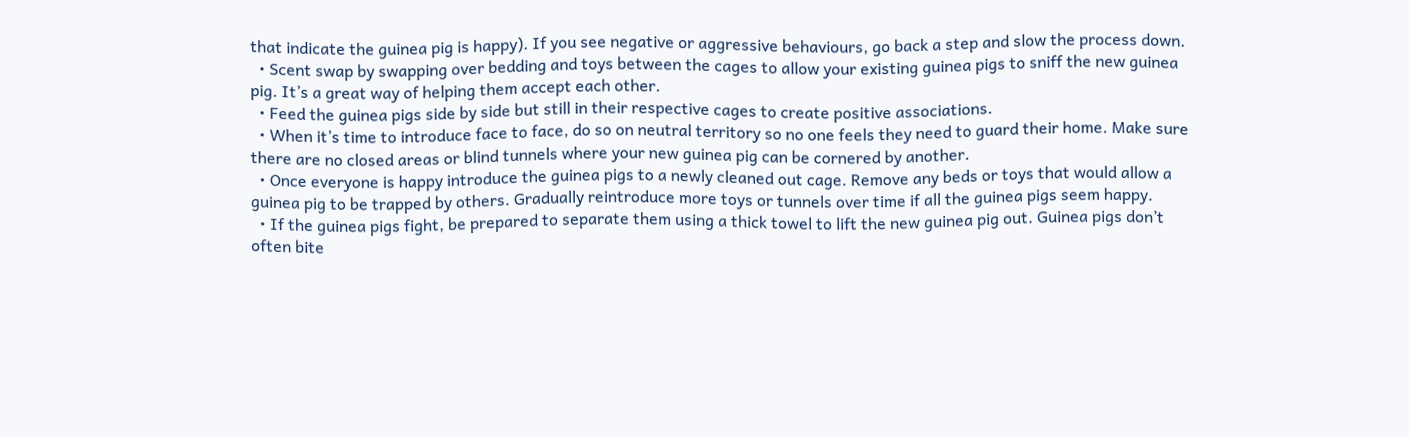that indicate the guinea pig is happy). If you see negative or aggressive behaviours, go back a step and slow the process down.
  • Scent swap by swapping over bedding and toys between the cages to allow your existing guinea pigs to sniff the new guinea pig. It’s a great way of helping them accept each other.
  • Feed the guinea pigs side by side but still in their respective cages to create positive associations.
  • When it’s time to introduce face to face, do so on neutral territory so no one feels they need to guard their home. Make sure there are no closed areas or blind tunnels where your new guinea pig can be cornered by another.
  • Once everyone is happy introduce the guinea pigs to a newly cleaned out cage. Remove any beds or toys that would allow a guinea pig to be trapped by others. Gradually reintroduce more toys or tunnels over time if all the guinea pigs seem happy.
  • If the guinea pigs fight, be prepared to separate them using a thick towel to lift the new guinea pig out. Guinea pigs don’t often bite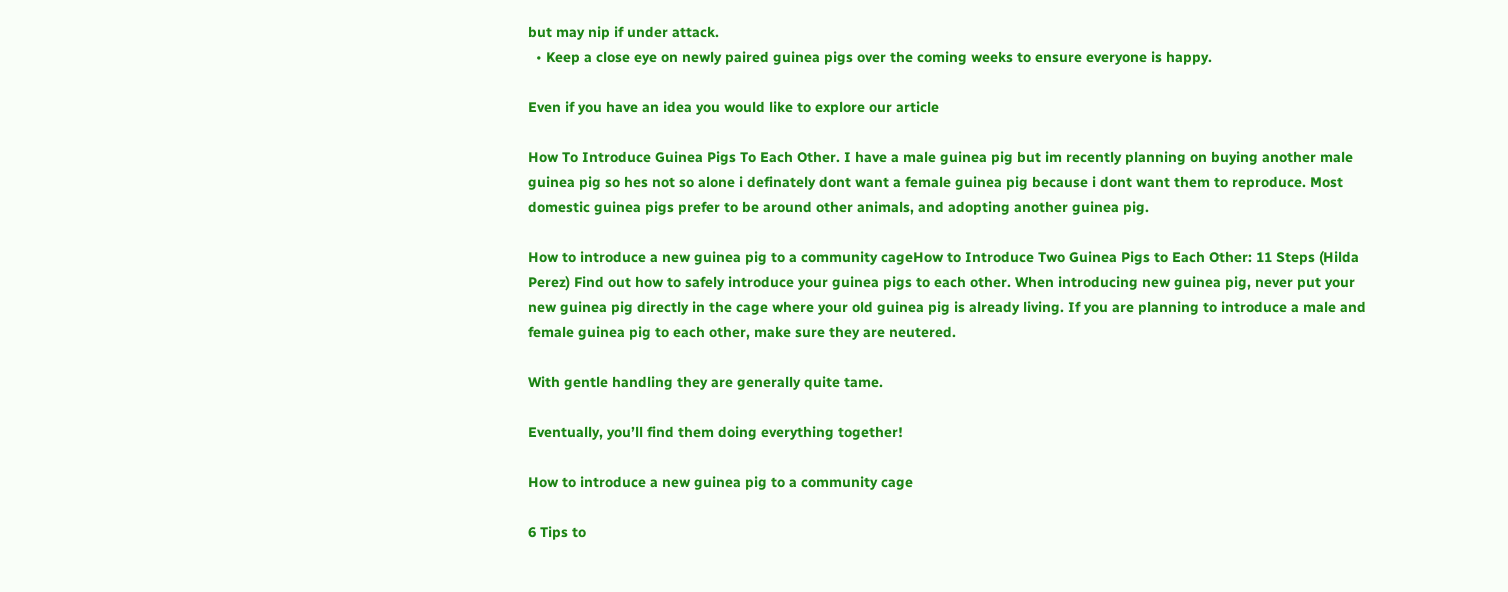but may nip if under attack.
  • Keep a close eye on newly paired guinea pigs over the coming weeks to ensure everyone is happy.

Even if you have an idea you would like to explore our article

How To Introduce Guinea Pigs To Each Other. I have a male guinea pig but im recently planning on buying another male guinea pig so hes not so alone i definately dont want a female guinea pig because i dont want them to reproduce. Most domestic guinea pigs prefer to be around other animals, and adopting another guinea pig.

How to introduce a new guinea pig to a community cageHow to Introduce Two Guinea Pigs to Each Other: 11 Steps (Hilda Perez) Find out how to safely introduce your guinea pigs to each other. When introducing new guinea pig, never put your new guinea pig directly in the cage where your old guinea pig is already living. If you are planning to introduce a male and female guinea pig to each other, make sure they are neutered.

With gentle handling they are generally quite tame.

Eventually, you’ll find them doing everything together!

How to introduce a new guinea pig to a community cage

6 Tips to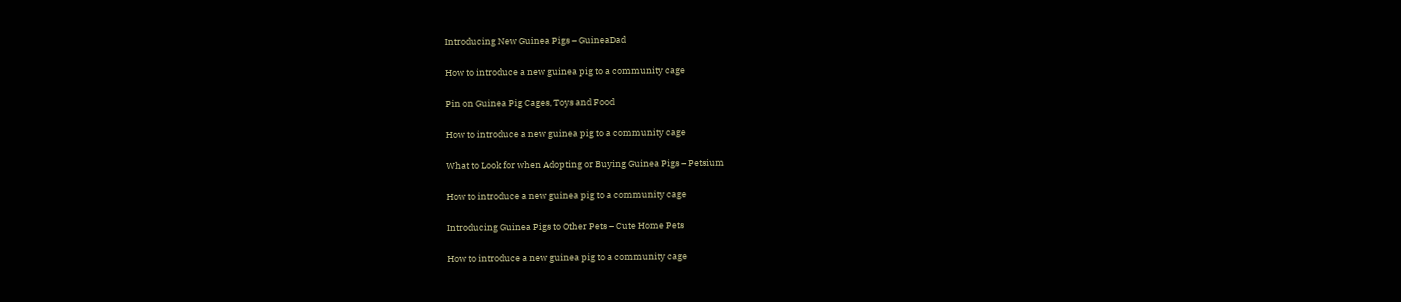Introducing New Guinea Pigs – GuineaDad

How to introduce a new guinea pig to a community cage

Pin on Guinea Pig Cages, Toys and Food

How to introduce a new guinea pig to a community cage

What to Look for when Adopting or Buying Guinea Pigs – Petsium

How to introduce a new guinea pig to a community cage

Introducing Guinea Pigs to Other Pets – Cute Home Pets

How to introduce a new guinea pig to a community cage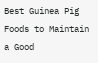Best Guinea Pig Foods to Maintain a Good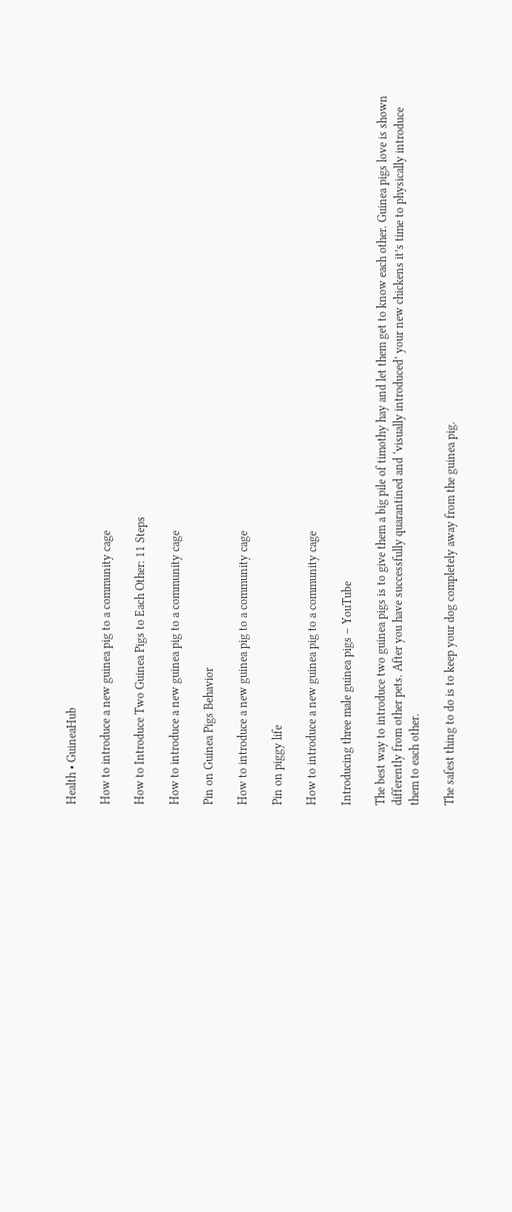Health • GuineaHub

How to introduce a new guinea pig to a community cage

How to Introduce Two Guinea Pigs to Each Other: 11 Steps

How to introduce a new guinea pig to a community cage

Pin on Guinea Pigs Behavior

How to introduce a new guinea pig to a community cage

Pin on piggy life

How to introduce a new guinea pig to a community cage

Introducing three male guinea pigs – YouTube

The best way to introduce two guinea pigs is to give them a big pile of timothy hay and let them get to know each other. Guinea pigs love is shown differently from other pets. After you have successfully quarantined and ‘visually introduced’ your new chickens it’s time to physically introduce them to each other.

The safest thing to do is to keep your dog completely away from the guinea pig.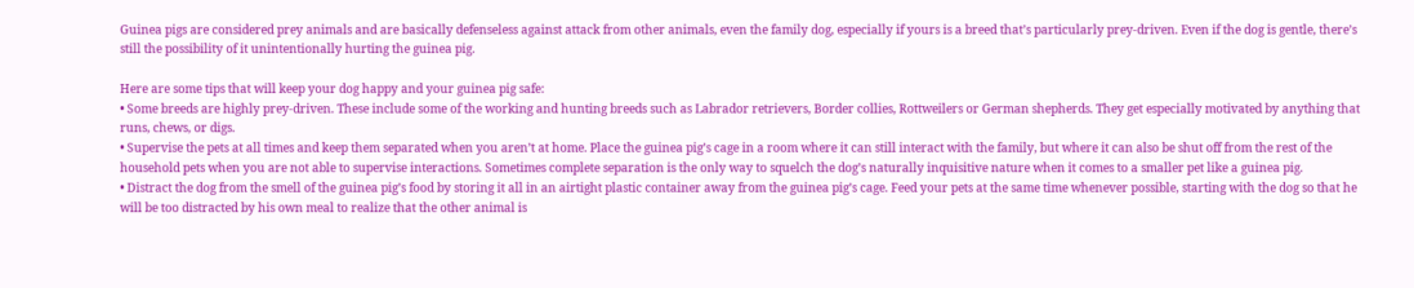Guinea pigs are considered prey animals and are basically defenseless against attack from other animals, even the family dog, especially if yours is a breed that’s particularly prey-driven. Even if the dog is gentle, there’s still the possibility of it unintentionally hurting the guinea pig.

Here are some tips that will keep your dog happy and your guinea pig safe:
• Some breeds are highly prey-driven. These include some of the working and hunting breeds such as Labrador retrievers, Border collies, Rottweilers or German shepherds. They get especially motivated by anything that runs, chews, or digs.
• Supervise the pets at all times and keep them separated when you aren’t at home. Place the guinea pig’s cage in a room where it can still interact with the family, but where it can also be shut off from the rest of the household pets when you are not able to supervise interactions. Sometimes complete separation is the only way to squelch the dog’s naturally inquisitive nature when it comes to a smaller pet like a guinea pig.
• Distract the dog from the smell of the guinea pig’s food by storing it all in an airtight plastic container away from the guinea pig’s cage. Feed your pets at the same time whenever possible, starting with the dog so that he will be too distracted by his own meal to realize that the other animal is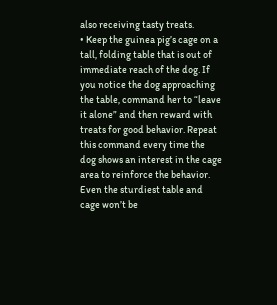also receiving tasty treats.
• Keep the guinea pig’s cage on a tall, folding table that is out of immediate reach of the dog. If you notice the dog approaching the table, command her to “leave it alone” and then reward with treats for good behavior. Repeat this command every time the dog shows an interest in the cage area to reinforce the behavior. Even the sturdiest table and cage won’t be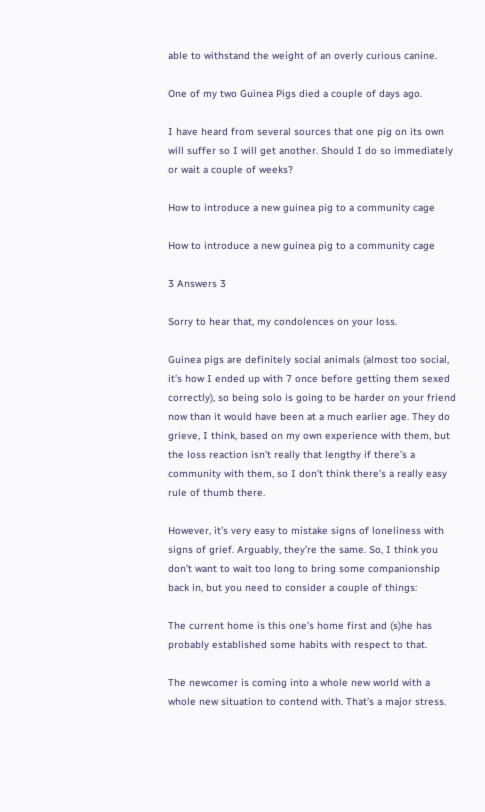able to withstand the weight of an overly curious canine.

One of my two Guinea Pigs died a couple of days ago.

I have heard from several sources that one pig on its own will suffer so I will get another. Should I do so immediately or wait a couple of weeks?

How to introduce a new guinea pig to a community cage

How to introduce a new guinea pig to a community cage

3 Answers 3

Sorry to hear that, my condolences on your loss.

Guinea pigs are definitely social animals (almost too social, it’s how I ended up with 7 once before getting them sexed correctly), so being solo is going to be harder on your friend now than it would have been at a much earlier age. They do grieve, I think, based on my own experience with them, but the loss reaction isn’t really that lengthy if there’s a community with them, so I don’t think there’s a really easy rule of thumb there.

However, it’s very easy to mistake signs of loneliness with signs of grief. Arguably, they’re the same. So, I think you don’t want to wait too long to bring some companionship back in, but you need to consider a couple of things:

The current home is this one’s home first and (s)he has probably established some habits with respect to that.

The newcomer is coming into a whole new world with a whole new situation to contend with. That’s a major stress.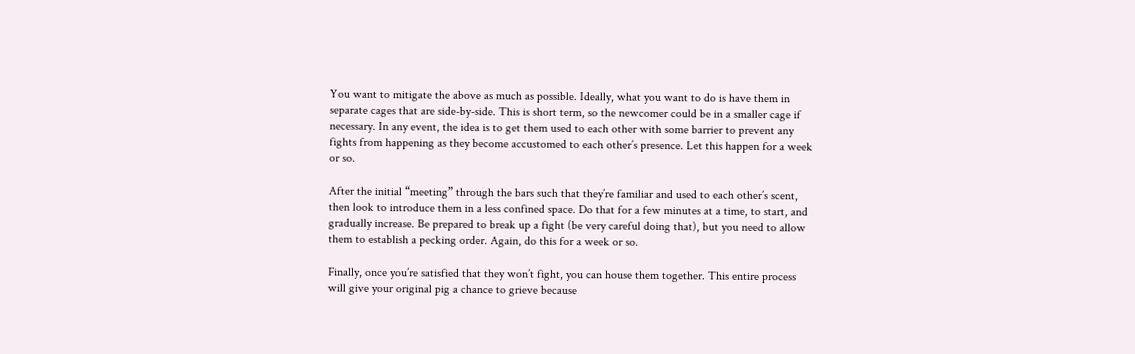You want to mitigate the above as much as possible. Ideally, what you want to do is have them in separate cages that are side-by-side. This is short term, so the newcomer could be in a smaller cage if necessary. In any event, the idea is to get them used to each other with some barrier to prevent any fights from happening as they become accustomed to each other’s presence. Let this happen for a week or so.

After the initial “meeting” through the bars such that they’re familiar and used to each other’s scent, then look to introduce them in a less confined space. Do that for a few minutes at a time, to start, and gradually increase. Be prepared to break up a fight (be very careful doing that), but you need to allow them to establish a pecking order. Again, do this for a week or so.

Finally, once you’re satisfied that they won’t fight, you can house them together. This entire process will give your original pig a chance to grieve because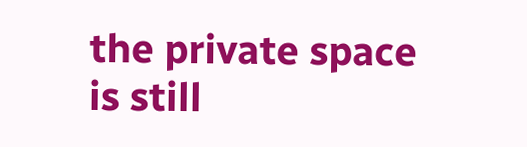the private space is still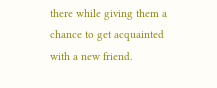there while giving them a chance to get acquainted with a new friend.